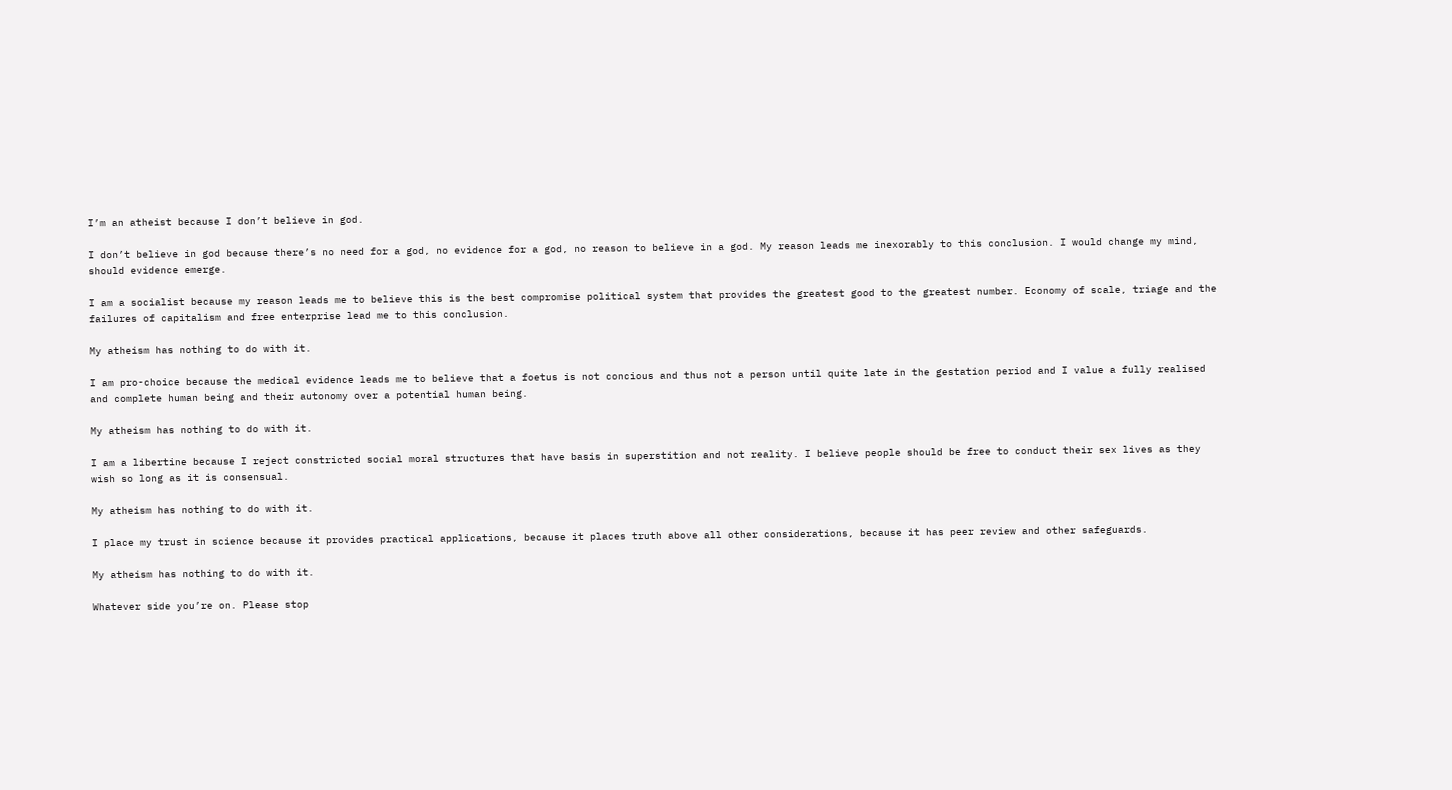I’m an atheist because I don’t believe in god.

I don’t believe in god because there’s no need for a god, no evidence for a god, no reason to believe in a god. My reason leads me inexorably to this conclusion. I would change my mind, should evidence emerge.

I am a socialist because my reason leads me to believe this is the best compromise political system that provides the greatest good to the greatest number. Economy of scale, triage and the failures of capitalism and free enterprise lead me to this conclusion.

My atheism has nothing to do with it.

I am pro-choice because the medical evidence leads me to believe that a foetus is not concious and thus not a person until quite late in the gestation period and I value a fully realised and complete human being and their autonomy over a potential human being.

My atheism has nothing to do with it.

I am a libertine because I reject constricted social moral structures that have basis in superstition and not reality. I believe people should be free to conduct their sex lives as they wish so long as it is consensual.

My atheism has nothing to do with it.

I place my trust in science because it provides practical applications, because it places truth above all other considerations, because it has peer review and other safeguards.

My atheism has nothing to do with it.

Whatever side you’re on. Please stop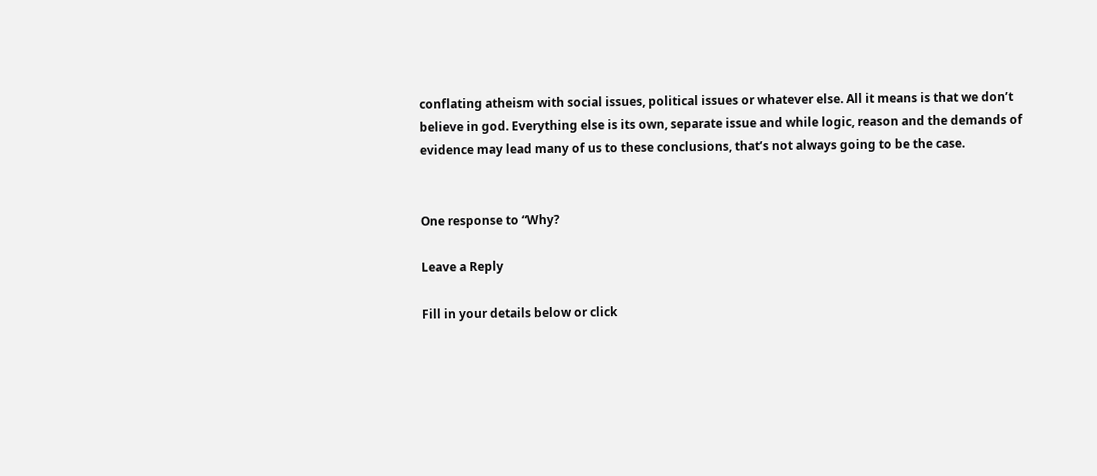conflating atheism with social issues, political issues or whatever else. All it means is that we don’t believe in god. Everything else is its own, separate issue and while logic, reason and the demands of evidence may lead many of us to these conclusions, that’s not always going to be the case.


One response to “Why?

Leave a Reply

Fill in your details below or click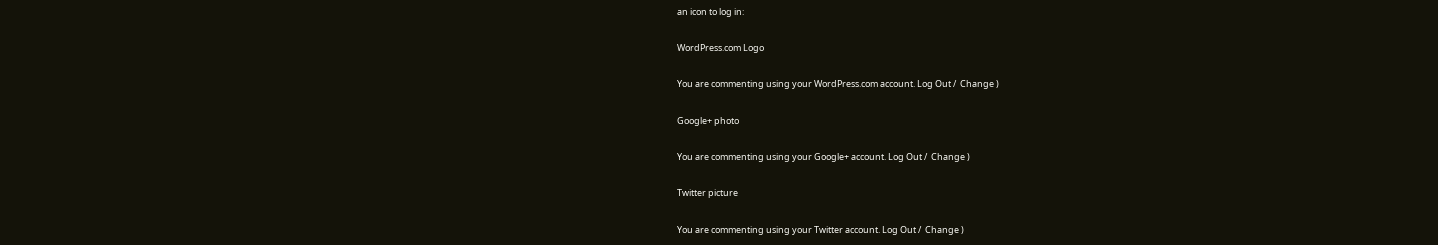an icon to log in:

WordPress.com Logo

You are commenting using your WordPress.com account. Log Out /  Change )

Google+ photo

You are commenting using your Google+ account. Log Out /  Change )

Twitter picture

You are commenting using your Twitter account. Log Out /  Change )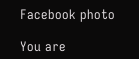Facebook photo

You are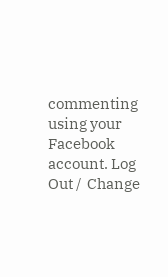commenting using your Facebook account. Log Out /  Change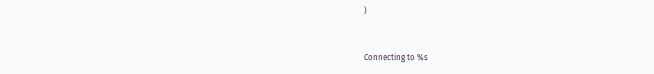)


Connecting to %s